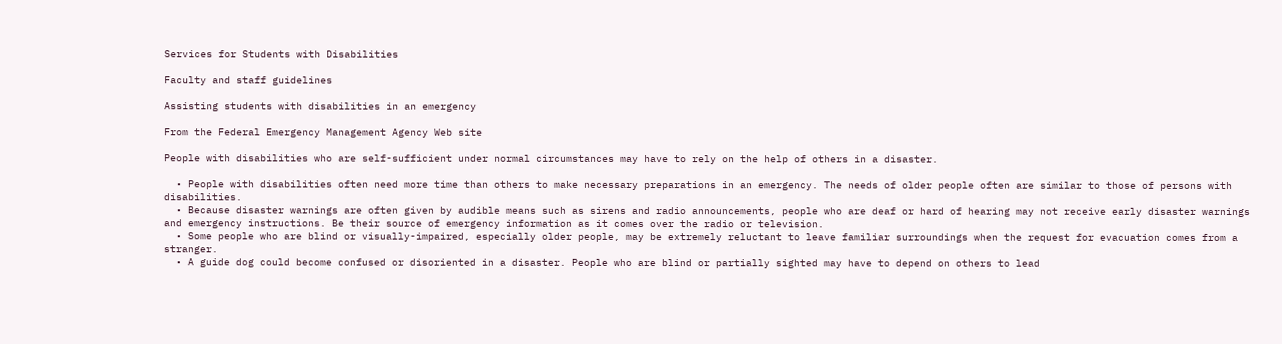Services for Students with Disabilities

Faculty and staff guidelines

Assisting students with disabilities in an emergency

From the Federal Emergency Management Agency Web site

People with disabilities who are self-sufficient under normal circumstances may have to rely on the help of others in a disaster.

  • People with disabilities often need more time than others to make necessary preparations in an emergency. The needs of older people often are similar to those of persons with disabilities.
  • Because disaster warnings are often given by audible means such as sirens and radio announcements, people who are deaf or hard of hearing may not receive early disaster warnings and emergency instructions. Be their source of emergency information as it comes over the radio or television.
  • Some people who are blind or visually-impaired, especially older people, may be extremely reluctant to leave familiar surroundings when the request for evacuation comes from a stranger.
  • A guide dog could become confused or disoriented in a disaster. People who are blind or partially sighted may have to depend on others to lead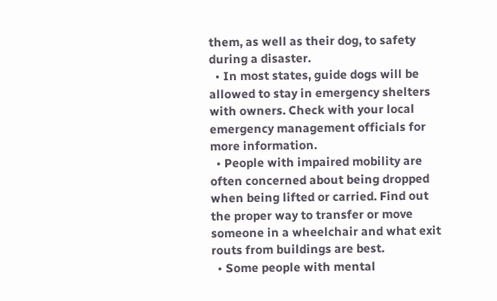them, as well as their dog, to safety during a disaster.
  • In most states, guide dogs will be allowed to stay in emergency shelters with owners. Check with your local emergency management officials for more information.
  • People with impaired mobility are often concerned about being dropped when being lifted or carried. Find out the proper way to transfer or move someone in a wheelchair and what exit routs from buildings are best.
  • Some people with mental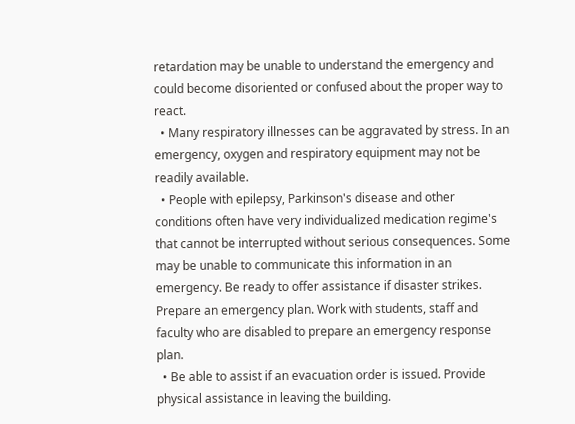retardation may be unable to understand the emergency and could become disoriented or confused about the proper way to react.
  • Many respiratory illnesses can be aggravated by stress. In an emergency, oxygen and respiratory equipment may not be readily available.
  • People with epilepsy, Parkinson's disease and other conditions often have very individualized medication regime's that cannot be interrupted without serious consequences. Some may be unable to communicate this information in an emergency. Be ready to offer assistance if disaster strikes. Prepare an emergency plan. Work with students, staff and faculty who are disabled to prepare an emergency response plan.
  • Be able to assist if an evacuation order is issued. Provide physical assistance in leaving the building.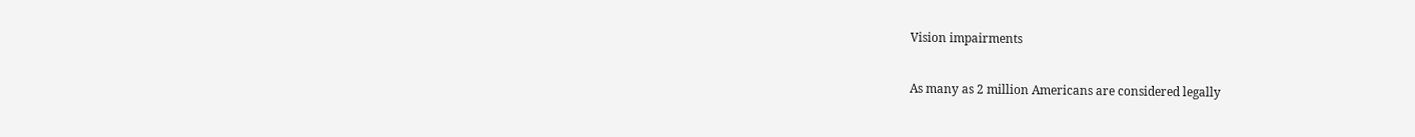Vision impairments

As many as 2 million Americans are considered legally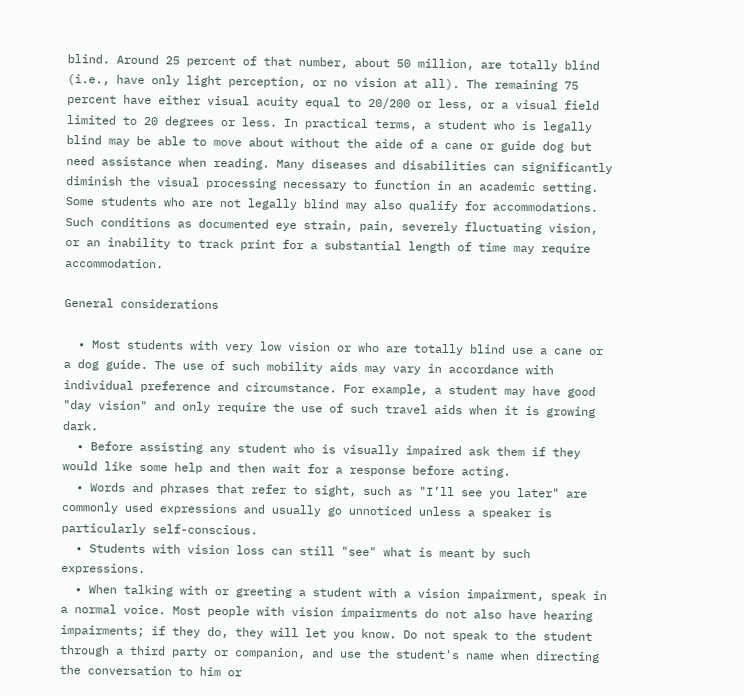blind. Around 25 percent of that number, about 50 million, are totally blind (i.e., have only light perception, or no vision at all). The remaining 75 percent have either visual acuity equal to 20/200 or less, or a visual field limited to 20 degrees or less. In practical terms, a student who is legally blind may be able to move about without the aide of a cane or guide dog but need assistance when reading. Many diseases and disabilities can significantly diminish the visual processing necessary to function in an academic setting. Some students who are not legally blind may also qualify for accommodations. Such conditions as documented eye strain, pain, severely fluctuating vision, or an inability to track print for a substantial length of time may require accommodation.

General considerations

  • Most students with very low vision or who are totally blind use a cane or a dog guide. The use of such mobility aids may vary in accordance with individual preference and circumstance. For example, a student may have good "day vision" and only require the use of such travel aids when it is growing dark.
  • Before assisting any student who is visually impaired ask them if they would like some help and then wait for a response before acting.
  • Words and phrases that refer to sight, such as "I’ll see you later" are commonly used expressions and usually go unnoticed unless a speaker is particularly self-conscious.
  • Students with vision loss can still "see" what is meant by such expressions.
  • When talking with or greeting a student with a vision impairment, speak in a normal voice. Most people with vision impairments do not also have hearing impairments; if they do, they will let you know. Do not speak to the student through a third party or companion, and use the student's name when directing the conversation to him or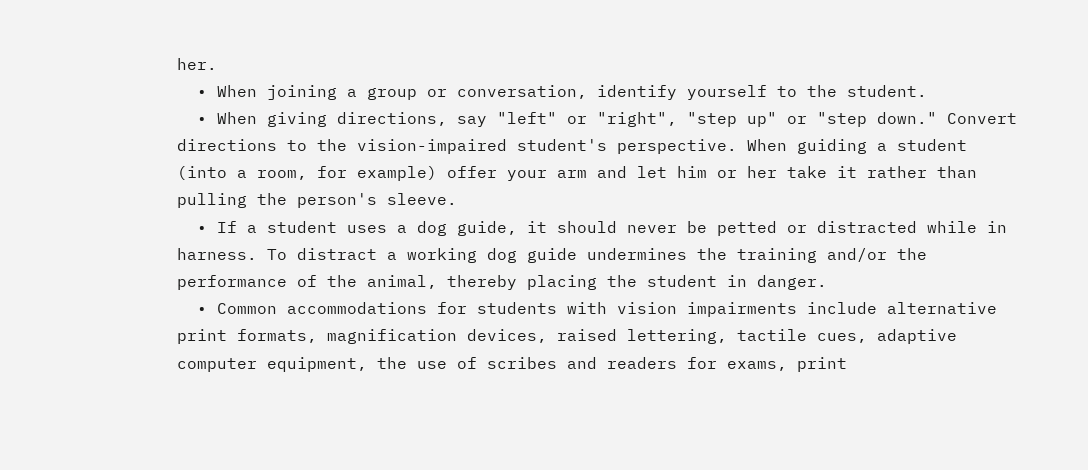her.
  • When joining a group or conversation, identify yourself to the student.
  • When giving directions, say "left" or "right", "step up" or "step down." Convert directions to the vision-impaired student's perspective. When guiding a student (into a room, for example) offer your arm and let him or her take it rather than pulling the person's sleeve.
  • If a student uses a dog guide, it should never be petted or distracted while in harness. To distract a working dog guide undermines the training and/or the performance of the animal, thereby placing the student in danger.
  • Common accommodations for students with vision impairments include alternative print formats, magnification devices, raised lettering, tactile cues, adaptive computer equipment, the use of scribes and readers for exams, print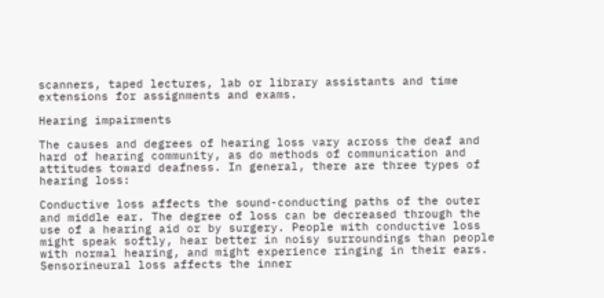scanners, taped lectures, lab or library assistants and time extensions for assignments and exams.

Hearing impairments

The causes and degrees of hearing loss vary across the deaf and hard of hearing community, as do methods of communication and attitudes toward deafness. In general, there are three types of hearing loss:

Conductive loss affects the sound-conducting paths of the outer and middle ear. The degree of loss can be decreased through the use of a hearing aid or by surgery. People with conductive loss might speak softly, hear better in noisy surroundings than people with normal hearing, and might experience ringing in their ears. Sensorineural loss affects the inner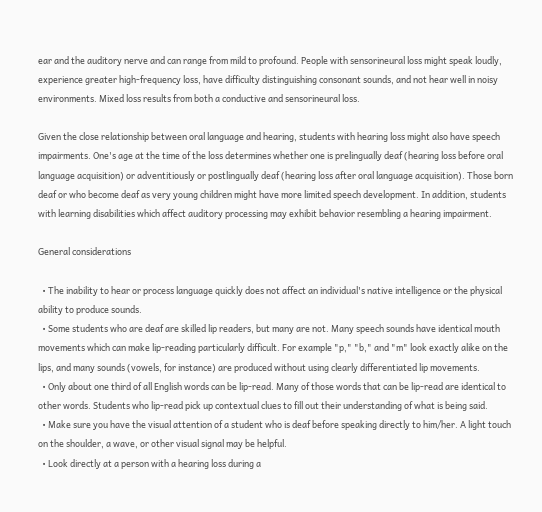ear and the auditory nerve and can range from mild to profound. People with sensorineural loss might speak loudly, experience greater high-frequency loss, have difficulty distinguishing consonant sounds, and not hear well in noisy environments. Mixed loss results from both a conductive and sensorineural loss.

Given the close relationship between oral language and hearing, students with hearing loss might also have speech impairments. One's age at the time of the loss determines whether one is prelingually deaf (hearing loss before oral language acquisition) or adventitiously or postlingually deaf (hearing loss after oral language acquisition). Those born deaf or who become deaf as very young children might have more limited speech development. In addition, students with learning disabilities which affect auditory processing may exhibit behavior resembling a hearing impairment.

General considerations

  • The inability to hear or process language quickly does not affect an individual's native intelligence or the physical ability to produce sounds.
  • Some students who are deaf are skilled lip readers, but many are not. Many speech sounds have identical mouth movements which can make lip-reading particularly difficult. For example "p," "b," and "m" look exactly alike on the lips, and many sounds (vowels, for instance) are produced without using clearly differentiated lip movements.
  • Only about one third of all English words can be lip-read. Many of those words that can be lip-read are identical to other words. Students who lip-read pick up contextual clues to fill out their understanding of what is being said.
  • Make sure you have the visual attention of a student who is deaf before speaking directly to him/her. A light touch on the shoulder, a wave, or other visual signal may be helpful.
  • Look directly at a person with a hearing loss during a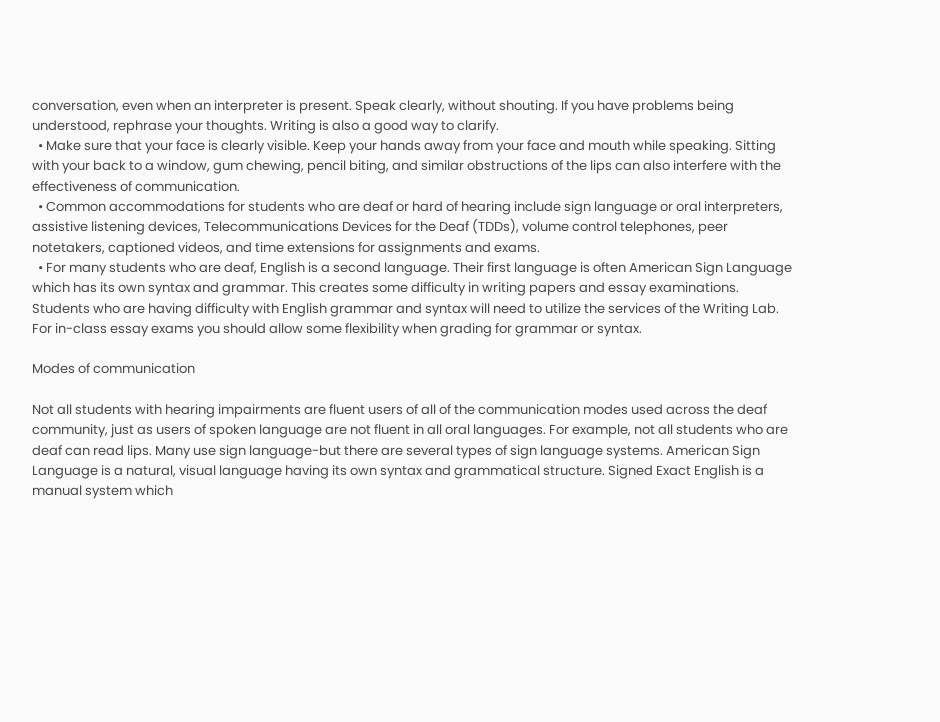conversation, even when an interpreter is present. Speak clearly, without shouting. If you have problems being understood, rephrase your thoughts. Writing is also a good way to clarify.
  • Make sure that your face is clearly visible. Keep your hands away from your face and mouth while speaking. Sitting with your back to a window, gum chewing, pencil biting, and similar obstructions of the lips can also interfere with the effectiveness of communication.
  • Common accommodations for students who are deaf or hard of hearing include sign language or oral interpreters, assistive listening devices, Telecommunications Devices for the Deaf (TDDs), volume control telephones, peer notetakers, captioned videos, and time extensions for assignments and exams.
  • For many students who are deaf, English is a second language. Their first language is often American Sign Language which has its own syntax and grammar. This creates some difficulty in writing papers and essay examinations. Students who are having difficulty with English grammar and syntax will need to utilize the services of the Writing Lab. For in-class essay exams you should allow some flexibility when grading for grammar or syntax.

Modes of communication

Not all students with hearing impairments are fluent users of all of the communication modes used across the deaf community, just as users of spoken language are not fluent in all oral languages. For example, not all students who are deaf can read lips. Many use sign language-but there are several types of sign language systems. American Sign Language is a natural, visual language having its own syntax and grammatical structure. Signed Exact English is a manual system which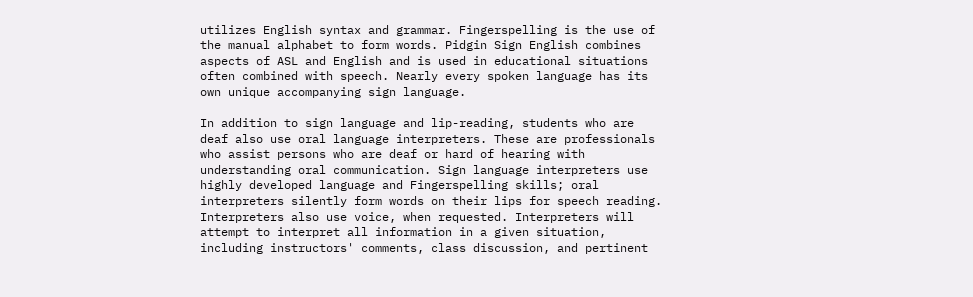utilizes English syntax and grammar. Fingerspelling is the use of the manual alphabet to form words. Pidgin Sign English combines aspects of ASL and English and is used in educational situations often combined with speech. Nearly every spoken language has its own unique accompanying sign language.

In addition to sign language and lip-reading, students who are deaf also use oral language interpreters. These are professionals who assist persons who are deaf or hard of hearing with understanding oral communication. Sign language interpreters use highly developed language and Fingerspelling skills; oral interpreters silently form words on their lips for speech reading. Interpreters also use voice, when requested. Interpreters will attempt to interpret all information in a given situation, including instructors' comments, class discussion, and pertinent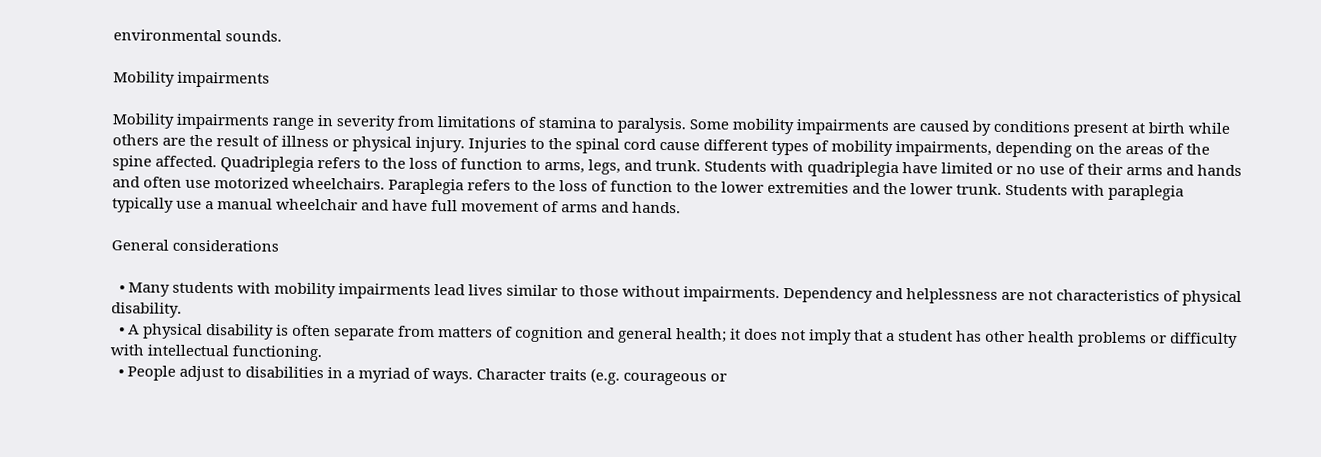environmental sounds.

Mobility impairments

Mobility impairments range in severity from limitations of stamina to paralysis. Some mobility impairments are caused by conditions present at birth while others are the result of illness or physical injury. Injuries to the spinal cord cause different types of mobility impairments, depending on the areas of the spine affected. Quadriplegia refers to the loss of function to arms, legs, and trunk. Students with quadriplegia have limited or no use of their arms and hands and often use motorized wheelchairs. Paraplegia refers to the loss of function to the lower extremities and the lower trunk. Students with paraplegia typically use a manual wheelchair and have full movement of arms and hands.

General considerations

  • Many students with mobility impairments lead lives similar to those without impairments. Dependency and helplessness are not characteristics of physical disability.
  • A physical disability is often separate from matters of cognition and general health; it does not imply that a student has other health problems or difficulty with intellectual functioning.
  • People adjust to disabilities in a myriad of ways. Character traits (e.g. courageous or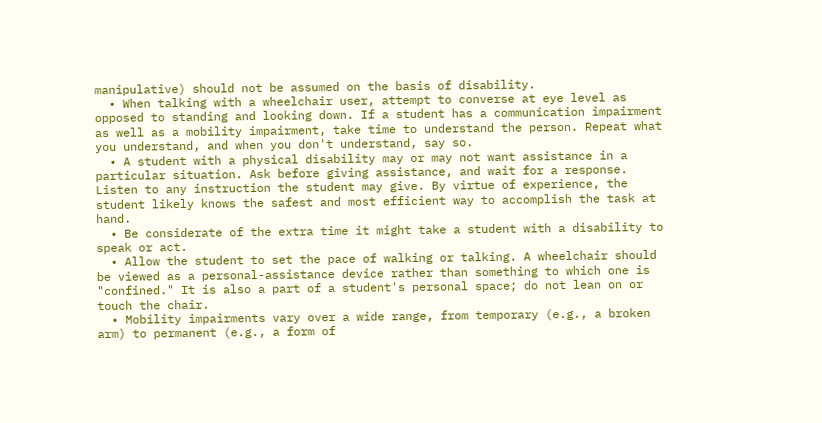manipulative) should not be assumed on the basis of disability.
  • When talking with a wheelchair user, attempt to converse at eye level as opposed to standing and looking down. If a student has a communication impairment as well as a mobility impairment, take time to understand the person. Repeat what you understand, and when you don't understand, say so.
  • A student with a physical disability may or may not want assistance in a particular situation. Ask before giving assistance, and wait for a response. Listen to any instruction the student may give. By virtue of experience, the student likely knows the safest and most efficient way to accomplish the task at hand.
  • Be considerate of the extra time it might take a student with a disability to speak or act.
  • Allow the student to set the pace of walking or talking. A wheelchair should be viewed as a personal-assistance device rather than something to which one is "confined." It is also a part of a student's personal space; do not lean on or touch the chair.
  • Mobility impairments vary over a wide range, from temporary (e.g., a broken arm) to permanent (e.g., a form of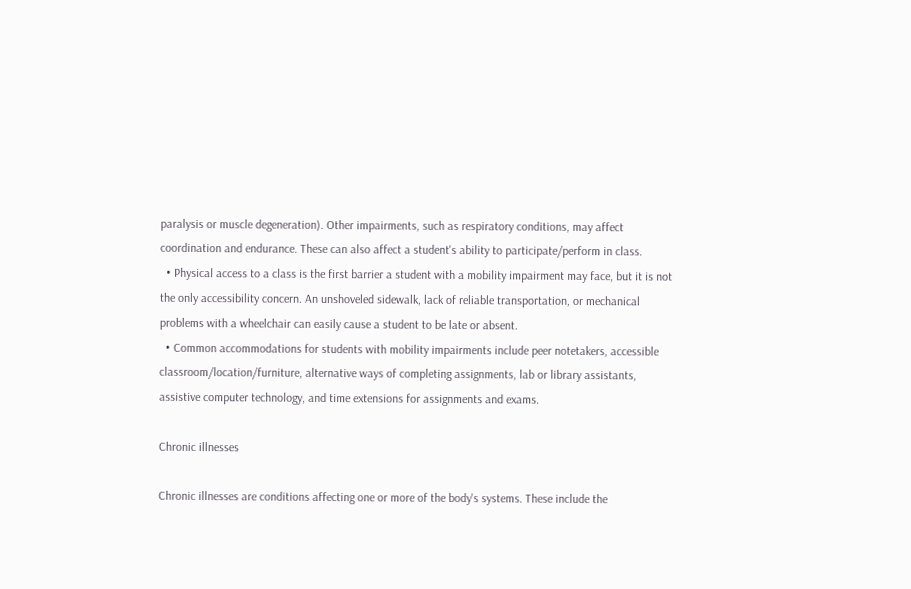paralysis or muscle degeneration). Other impairments, such as respiratory conditions, may affect coordination and endurance. These can also affect a student's ability to participate/perform in class.
  • Physical access to a class is the first barrier a student with a mobility impairment may face, but it is not the only accessibility concern. An unshoveled sidewalk, lack of reliable transportation, or mechanical problems with a wheelchair can easily cause a student to be late or absent.
  • Common accommodations for students with mobility impairments include peer notetakers, accessible classroom/location/furniture, alternative ways of completing assignments, lab or library assistants, assistive computer technology, and time extensions for assignments and exams.

Chronic illnesses

Chronic illnesses are conditions affecting one or more of the body's systems. These include the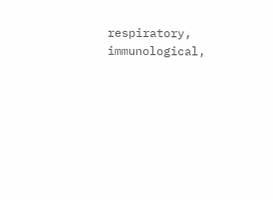respiratory, immunological,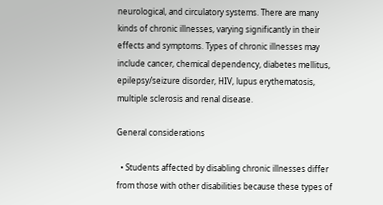neurological, and circulatory systems. There are many kinds of chronic illnesses, varying significantly in their effects and symptoms. Types of chronic illnesses may include cancer, chemical dependency, diabetes mellitus, epilepsy/seizure disorder, HIV, lupus erythematosis, multiple sclerosis and renal disease.

General considerations

  • Students affected by disabling chronic illnesses differ from those with other disabilities because these types of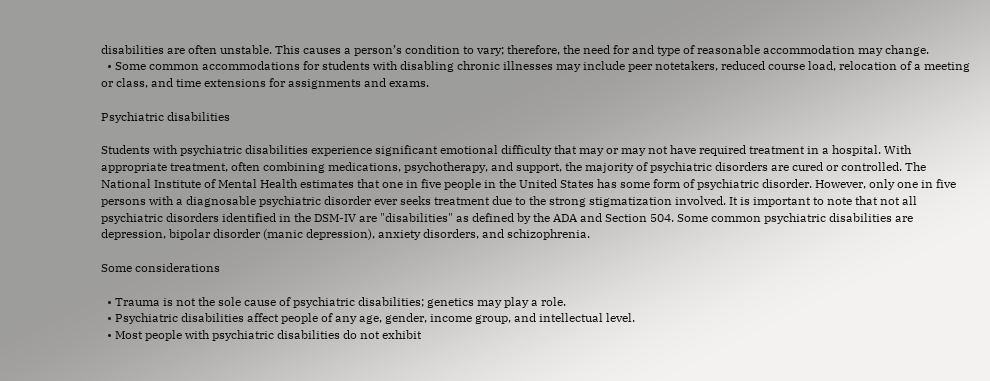disabilities are often unstable. This causes a person’s condition to vary; therefore, the need for and type of reasonable accommodation may change.
  • Some common accommodations for students with disabling chronic illnesses may include peer notetakers, reduced course load, relocation of a meeting or class, and time extensions for assignments and exams.

Psychiatric disabilities

Students with psychiatric disabilities experience significant emotional difficulty that may or may not have required treatment in a hospital. With appropriate treatment, often combining medications, psychotherapy, and support, the majority of psychiatric disorders are cured or controlled. The National Institute of Mental Health estimates that one in five people in the United States has some form of psychiatric disorder. However, only one in five persons with a diagnosable psychiatric disorder ever seeks treatment due to the strong stigmatization involved. It is important to note that not all psychiatric disorders identified in the DSM-IV are "disabilities" as defined by the ADA and Section 504. Some common psychiatric disabilities are depression, bipolar disorder (manic depression), anxiety disorders, and schizophrenia.

Some considerations

  • Trauma is not the sole cause of psychiatric disabilities; genetics may play a role.
  • Psychiatric disabilities affect people of any age, gender, income group, and intellectual level.
  • Most people with psychiatric disabilities do not exhibit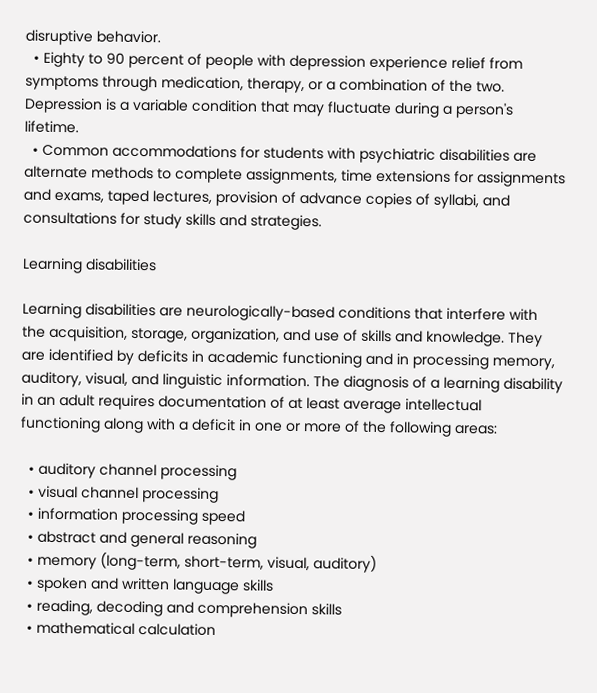disruptive behavior.
  • Eighty to 90 percent of people with depression experience relief from symptoms through medication, therapy, or a combination of the two. Depression is a variable condition that may fluctuate during a person's lifetime.
  • Common accommodations for students with psychiatric disabilities are alternate methods to complete assignments, time extensions for assignments and exams, taped lectures, provision of advance copies of syllabi, and consultations for study skills and strategies.

Learning disabilities

Learning disabilities are neurologically-based conditions that interfere with the acquisition, storage, organization, and use of skills and knowledge. They are identified by deficits in academic functioning and in processing memory, auditory, visual, and linguistic information. The diagnosis of a learning disability in an adult requires documentation of at least average intellectual functioning along with a deficit in one or more of the following areas:

  • auditory channel processing
  • visual channel processing
  • information processing speed
  • abstract and general reasoning
  • memory (long-term, short-term, visual, auditory)
  • spoken and written language skills
  • reading, decoding and comprehension skills
  • mathematical calculation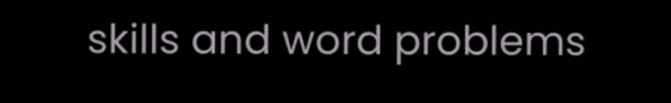skills and word problems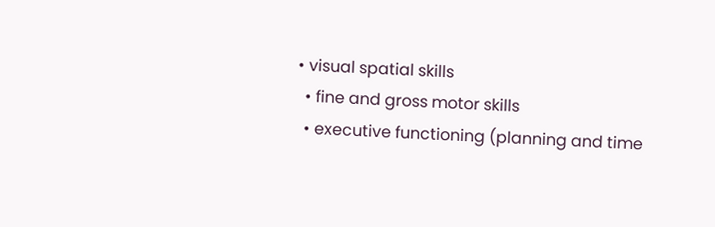• visual spatial skills
  • fine and gross motor skills
  • executive functioning (planning and time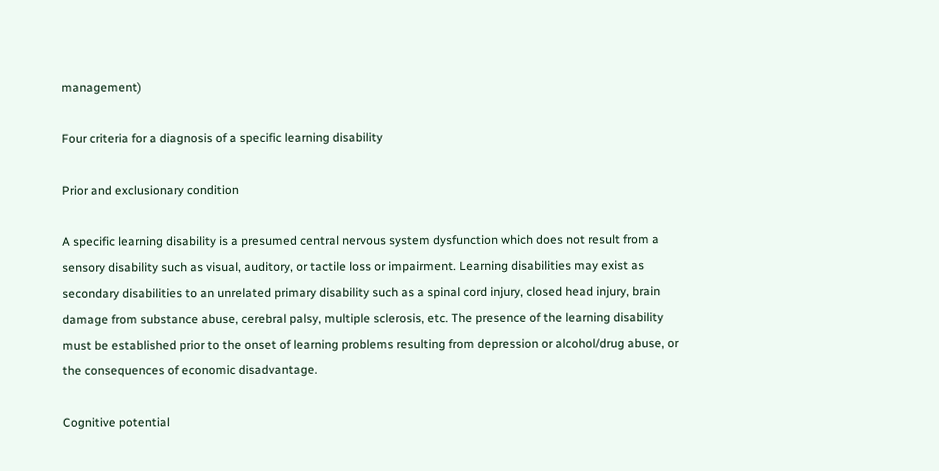management)

Four criteria for a diagnosis of a specific learning disability

Prior and exclusionary condition

A specific learning disability is a presumed central nervous system dysfunction which does not result from a sensory disability such as visual, auditory, or tactile loss or impairment. Learning disabilities may exist as secondary disabilities to an unrelated primary disability such as a spinal cord injury, closed head injury, brain damage from substance abuse, cerebral palsy, multiple sclerosis, etc. The presence of the learning disability must be established prior to the onset of learning problems resulting from depression or alcohol/drug abuse, or the consequences of economic disadvantage.

Cognitive potential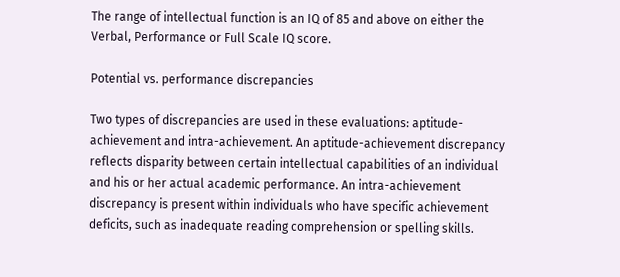The range of intellectual function is an IQ of 85 and above on either the Verbal, Performance or Full Scale IQ score.

Potential vs. performance discrepancies

Two types of discrepancies are used in these evaluations: aptitude-achievement and intra-achievement. An aptitude-achievement discrepancy reflects disparity between certain intellectual capabilities of an individual and his or her actual academic performance. An intra-achievement discrepancy is present within individuals who have specific achievement deficits, such as inadequate reading comprehension or spelling skills.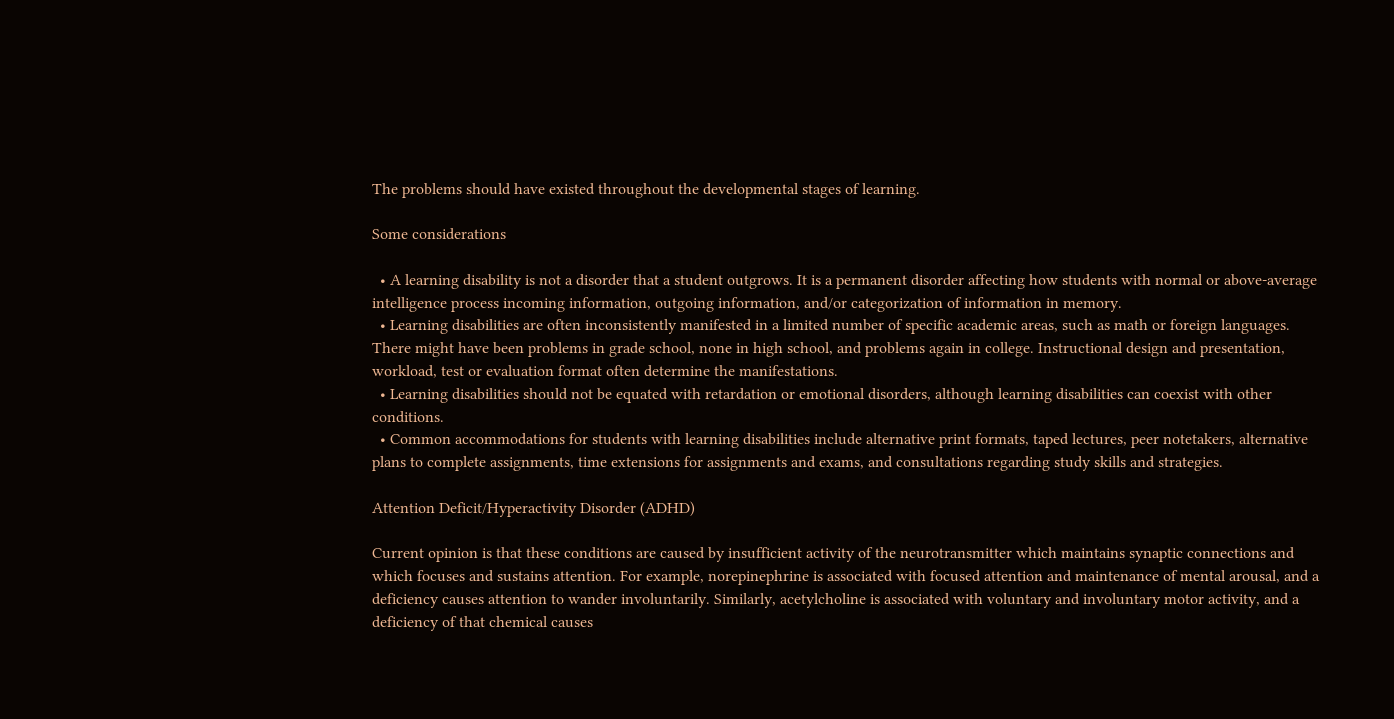The problems should have existed throughout the developmental stages of learning.

Some considerations

  • A learning disability is not a disorder that a student outgrows. It is a permanent disorder affecting how students with normal or above-average intelligence process incoming information, outgoing information, and/or categorization of information in memory.
  • Learning disabilities are often inconsistently manifested in a limited number of specific academic areas, such as math or foreign languages. There might have been problems in grade school, none in high school, and problems again in college. Instructional design and presentation, workload, test or evaluation format often determine the manifestations.
  • Learning disabilities should not be equated with retardation or emotional disorders, although learning disabilities can coexist with other conditions.
  • Common accommodations for students with learning disabilities include alternative print formats, taped lectures, peer notetakers, alternative plans to complete assignments, time extensions for assignments and exams, and consultations regarding study skills and strategies.

Attention Deficit/Hyperactivity Disorder (ADHD)

Current opinion is that these conditions are caused by insufficient activity of the neurotransmitter which maintains synaptic connections and which focuses and sustains attention. For example, norepinephrine is associated with focused attention and maintenance of mental arousal, and a deficiency causes attention to wander involuntarily. Similarly, acetylcholine is associated with voluntary and involuntary motor activity, and a deficiency of that chemical causes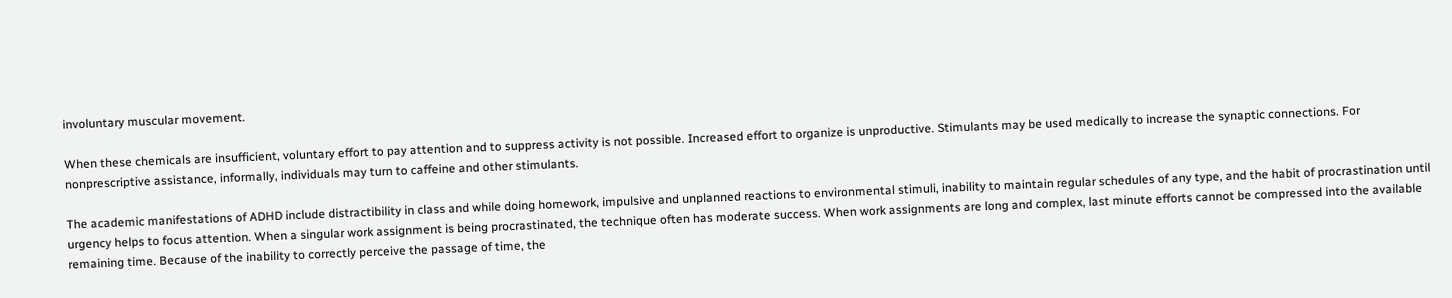involuntary muscular movement.

When these chemicals are insufficient, voluntary effort to pay attention and to suppress activity is not possible. Increased effort to organize is unproductive. Stimulants may be used medically to increase the synaptic connections. For nonprescriptive assistance, informally, individuals may turn to caffeine and other stimulants.

The academic manifestations of ADHD include distractibility in class and while doing homework, impulsive and unplanned reactions to environmental stimuli, inability to maintain regular schedules of any type, and the habit of procrastination until urgency helps to focus attention. When a singular work assignment is being procrastinated, the technique often has moderate success. When work assignments are long and complex, last minute efforts cannot be compressed into the available remaining time. Because of the inability to correctly perceive the passage of time, the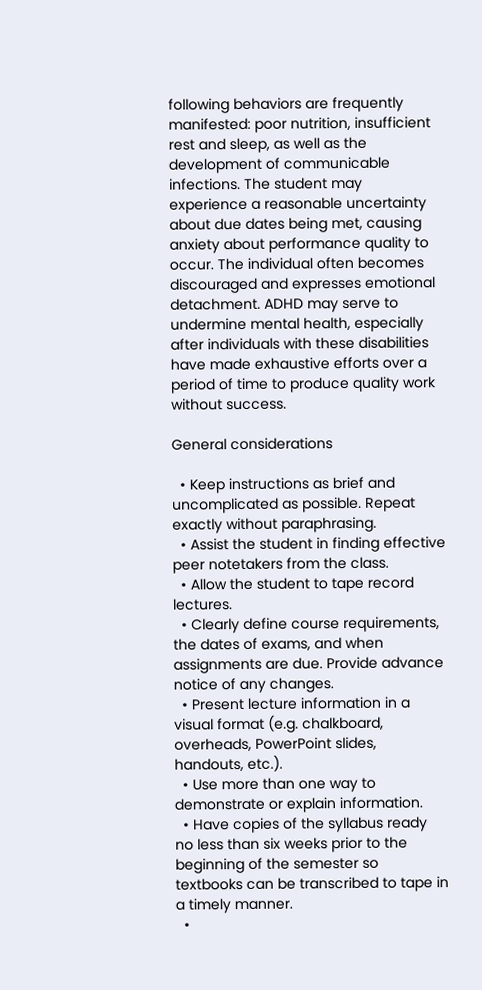following behaviors are frequently manifested: poor nutrition, insufficient rest and sleep, as well as the development of communicable infections. The student may experience a reasonable uncertainty about due dates being met, causing anxiety about performance quality to occur. The individual often becomes discouraged and expresses emotional detachment. ADHD may serve to undermine mental health, especially after individuals with these disabilities have made exhaustive efforts over a period of time to produce quality work without success.

General considerations

  • Keep instructions as brief and uncomplicated as possible. Repeat exactly without paraphrasing.
  • Assist the student in finding effective peer notetakers from the class.
  • Allow the student to tape record lectures.
  • Clearly define course requirements, the dates of exams, and when assignments are due. Provide advance notice of any changes.
  • Present lecture information in a visual format (e.g. chalkboard, overheads, PowerPoint slides, handouts, etc.).
  • Use more than one way to demonstrate or explain information.
  • Have copies of the syllabus ready no less than six weeks prior to the beginning of the semester so textbooks can be transcribed to tape in a timely manner.
  •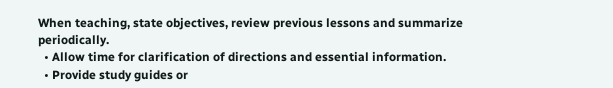When teaching, state objectives, review previous lessons and summarize periodically.
  • Allow time for clarification of directions and essential information.
  • Provide study guides or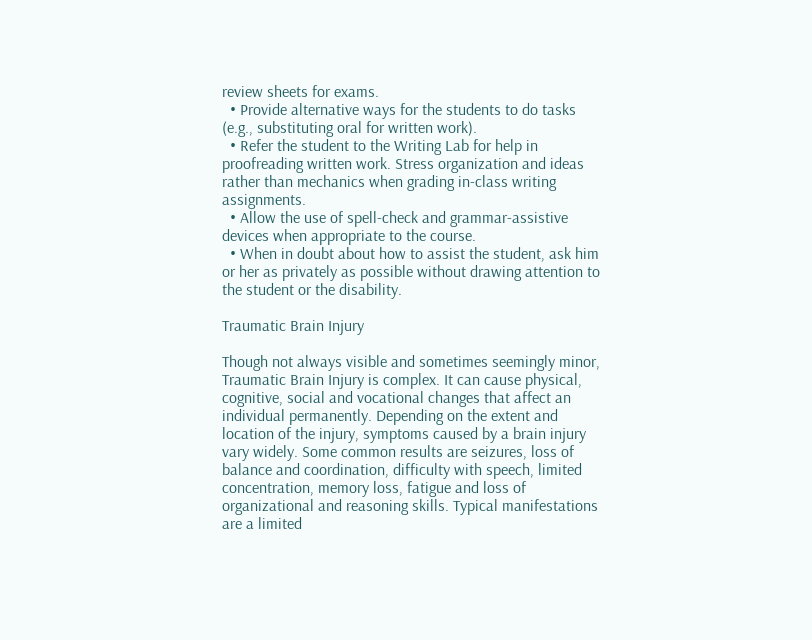review sheets for exams.
  • Provide alternative ways for the students to do tasks (e.g., substituting oral for written work).
  • Refer the student to the Writing Lab for help in proofreading written work. Stress organization and ideas rather than mechanics when grading in-class writing assignments.
  • Allow the use of spell-check and grammar-assistive devices when appropriate to the course.
  • When in doubt about how to assist the student, ask him or her as privately as possible without drawing attention to the student or the disability.

Traumatic Brain Injury

Though not always visible and sometimes seemingly minor, Traumatic Brain Injury is complex. It can cause physical, cognitive, social and vocational changes that affect an individual permanently. Depending on the extent and location of the injury, symptoms caused by a brain injury vary widely. Some common results are seizures, loss of balance and coordination, difficulty with speech, limited concentration, memory loss, fatigue and loss of organizational and reasoning skills. Typical manifestations are a limited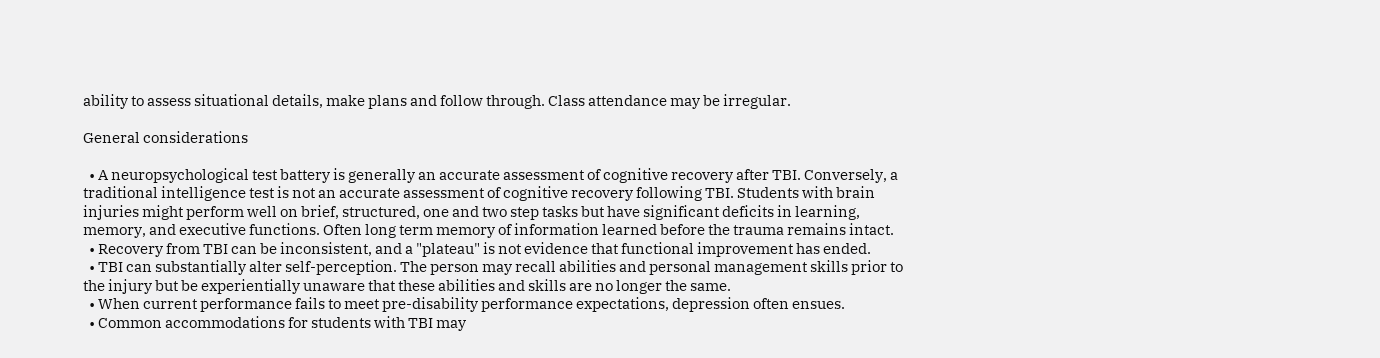ability to assess situational details, make plans and follow through. Class attendance may be irregular.

General considerations

  • A neuropsychological test battery is generally an accurate assessment of cognitive recovery after TBI. Conversely, a traditional intelligence test is not an accurate assessment of cognitive recovery following TBI. Students with brain injuries might perform well on brief, structured, one and two step tasks but have significant deficits in learning, memory, and executive functions. Often long term memory of information learned before the trauma remains intact.
  • Recovery from TBI can be inconsistent, and a "plateau" is not evidence that functional improvement has ended.
  • TBI can substantially alter self-perception. The person may recall abilities and personal management skills prior to the injury but be experientially unaware that these abilities and skills are no longer the same.
  • When current performance fails to meet pre-disability performance expectations, depression often ensues.
  • Common accommodations for students with TBI may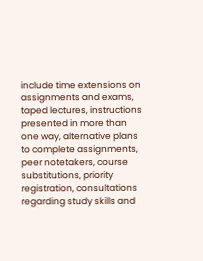include time extensions on assignments and exams, taped lectures, instructions presented in more than one way, alternative plans to complete assignments, peer notetakers, course substitutions, priority registration, consultations regarding study skills and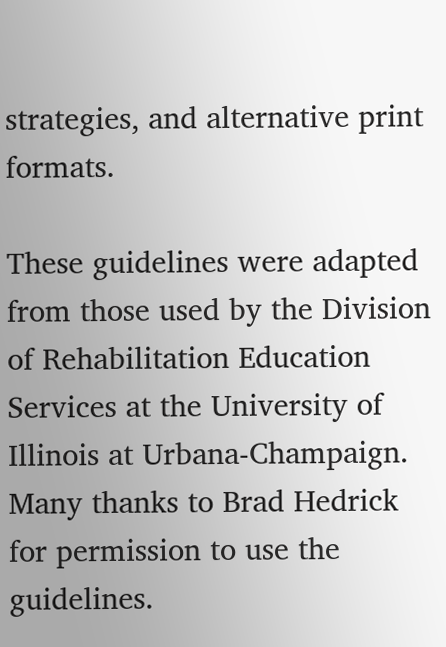strategies, and alternative print formats.

These guidelines were adapted from those used by the Division of Rehabilitation Education Services at the University of Illinois at Urbana-Champaign. Many thanks to Brad Hedrick for permission to use the guidelines.